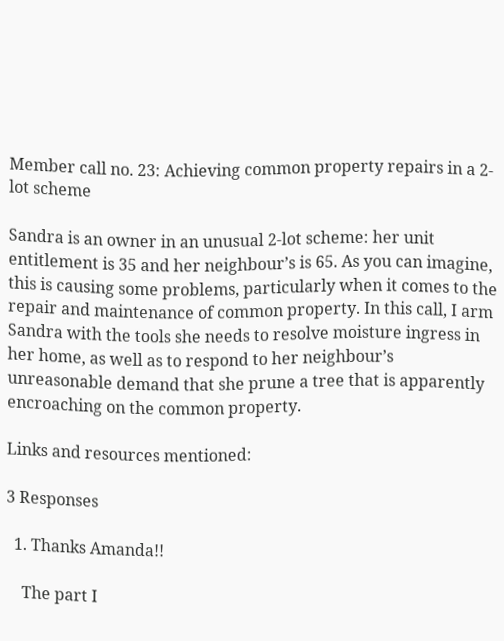Member call no. 23: Achieving common property repairs in a 2-lot scheme

Sandra is an owner in an unusual 2-lot scheme: her unit entitlement is 35 and her neighbour’s is 65. As you can imagine, this is causing some problems, particularly when it comes to the repair and maintenance of common property. In this call, I arm Sandra with the tools she needs to resolve moisture ingress in her home, as well as to respond to her neighbour’s unreasonable demand that she prune a tree that is apparently encroaching on the common property.

Links and resources mentioned:

3 Responses

  1. Thanks Amanda!!

    The part I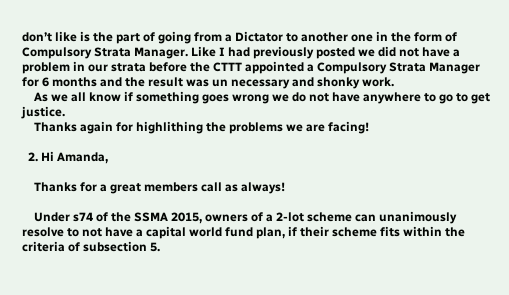don’t like is the part of going from a Dictator to another one in the form of Compulsory Strata Manager. Like I had previously posted we did not have a problem in our strata before the CTTT appointed a Compulsory Strata Manager for 6 months and the result was un necessary and shonky work.
    As we all know if something goes wrong we do not have anywhere to go to get justice.
    Thanks again for highlithing the problems we are facing!

  2. Hi Amanda,

    Thanks for a great members call as always!

    Under s74 of the SSMA 2015, owners of a 2-lot scheme can unanimously resolve to not have a capital world fund plan, if their scheme fits within the criteria of subsection 5.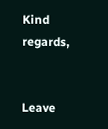Kind regards,


Leave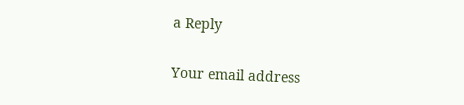a Reply

Your email address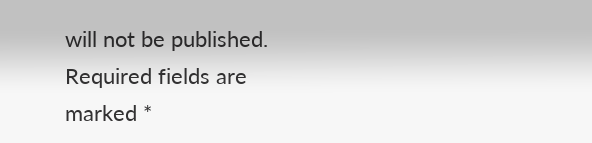will not be published. Required fields are marked *